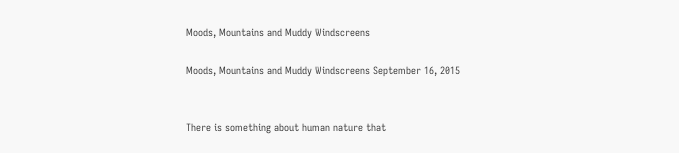Moods, Mountains and Muddy Windscreens

Moods, Mountains and Muddy Windscreens September 16, 2015


There is something about human nature that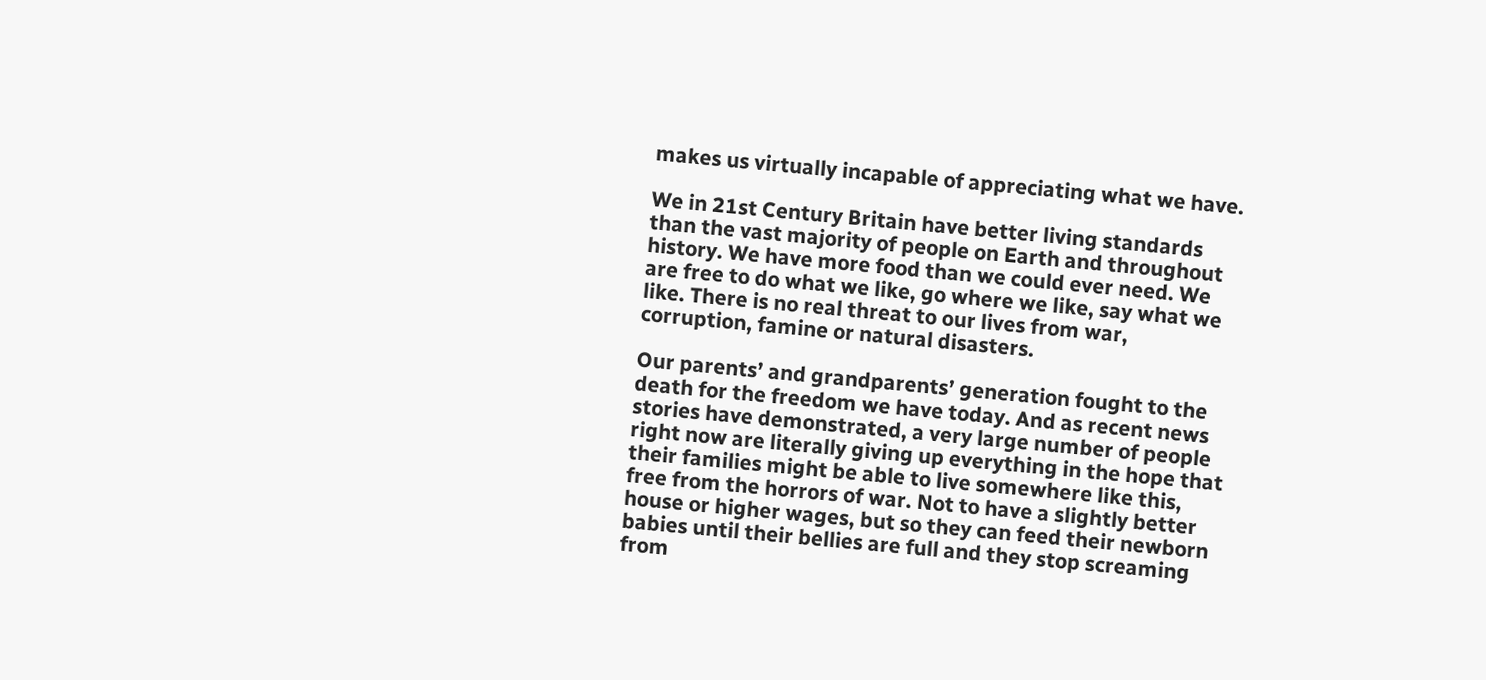makes us virtually incapable of appreciating what we have.

We in 21st Century Britain have better living standards than the vast majority of people on Earth and throughout history. We have more food than we could ever need. We are free to do what we like, go where we like, say what we like. There is no real threat to our lives from war, corruption, famine or natural disasters.

Our parents’ and grandparents’ generation fought to the death for the freedom we have today. And as recent news stories have demonstrated, a very large number of people right now are literally giving up everything in the hope that their families might be able to live somewhere like this, free from the horrors of war. Not to have a slightly better house or higher wages, but so they can feed their newborn babies until their bellies are full and they stop screaming from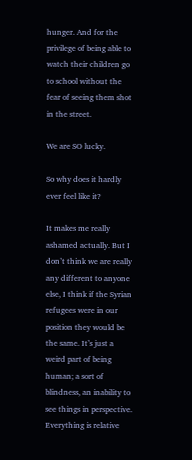hunger. And for the privilege of being able to watch their children go to school without the fear of seeing them shot in the street.

We are SO lucky.

So why does it hardly ever feel like it?

It makes me really ashamed actually. But I don’t think we are really any different to anyone else, I think if the Syrian refugees were in our position they would be the same. It’s just a weird part of being human; a sort of blindness, an inability to see things in perspective. Everything is relative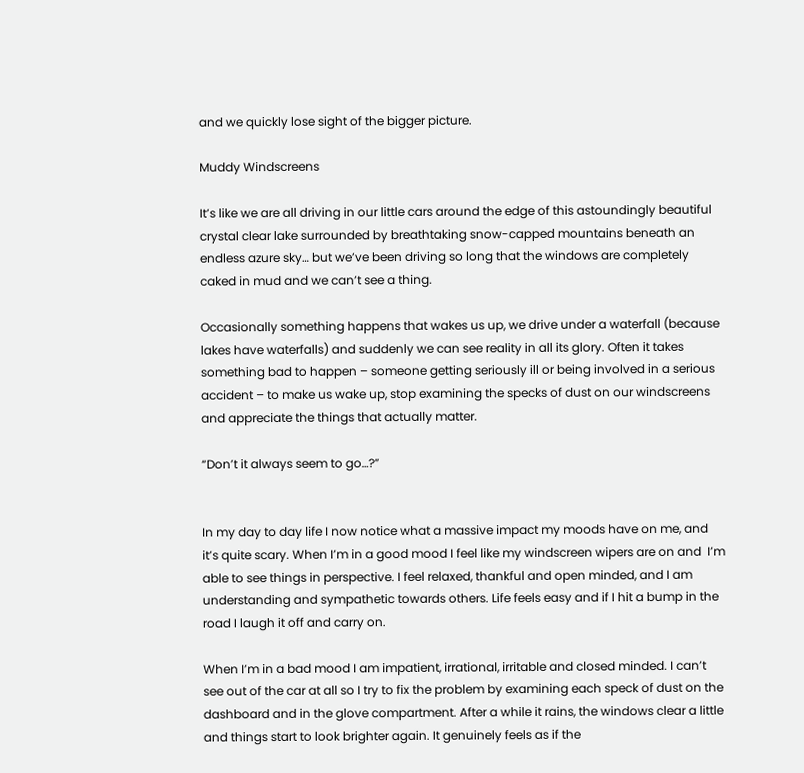and we quickly lose sight of the bigger picture.

Muddy Windscreens

It’s like we are all driving in our little cars around the edge of this astoundingly beautiful crystal clear lake surrounded by breathtaking snow-capped mountains beneath an endless azure sky… but we’ve been driving so long that the windows are completely caked in mud and we can’t see a thing.

Occasionally something happens that wakes us up, we drive under a waterfall (because lakes have waterfalls) and suddenly we can see reality in all its glory. Often it takes something bad to happen – someone getting seriously ill or being involved in a serious accident – to make us wake up, stop examining the specks of dust on our windscreens and appreciate the things that actually matter.

“Don’t it always seem to go…?”


In my day to day life I now notice what a massive impact my moods have on me, and it’s quite scary. When I’m in a good mood I feel like my windscreen wipers are on and  I’m able to see things in perspective. I feel relaxed, thankful and open minded, and I am understanding and sympathetic towards others. Life feels easy and if I hit a bump in the road I laugh it off and carry on.

When I’m in a bad mood I am impatient, irrational, irritable and closed minded. I can’t see out of the car at all so I try to fix the problem by examining each speck of dust on the dashboard and in the glove compartment. After a while it rains, the windows clear a little and things start to look brighter again. It genuinely feels as if the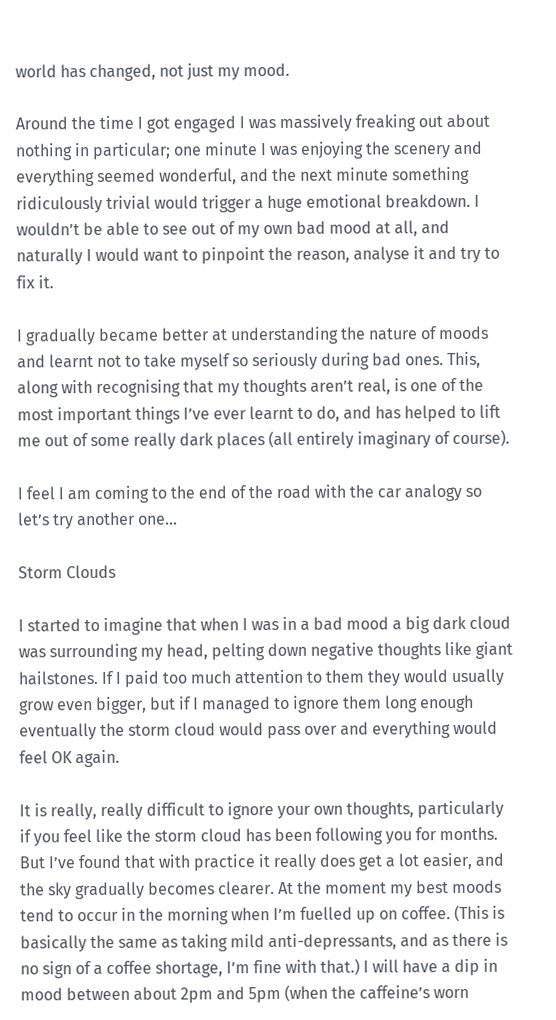world has changed, not just my mood.

Around the time I got engaged I was massively freaking out about nothing in particular; one minute I was enjoying the scenery and everything seemed wonderful, and the next minute something ridiculously trivial would trigger a huge emotional breakdown. I wouldn’t be able to see out of my own bad mood at all, and naturally I would want to pinpoint the reason, analyse it and try to fix it.

I gradually became better at understanding the nature of moods and learnt not to take myself so seriously during bad ones. This, along with recognising that my thoughts aren’t real, is one of the most important things I’ve ever learnt to do, and has helped to lift me out of some really dark places (all entirely imaginary of course).

I feel I am coming to the end of the road with the car analogy so let’s try another one…

Storm Clouds

I started to imagine that when I was in a bad mood a big dark cloud was surrounding my head, pelting down negative thoughts like giant hailstones. If I paid too much attention to them they would usually grow even bigger, but if I managed to ignore them long enough eventually the storm cloud would pass over and everything would feel OK again.

It is really, really difficult to ignore your own thoughts, particularly if you feel like the storm cloud has been following you for months. But I’ve found that with practice it really does get a lot easier, and the sky gradually becomes clearer. At the moment my best moods tend to occur in the morning when I’m fuelled up on coffee. (This is basically the same as taking mild anti-depressants, and as there is no sign of a coffee shortage, I’m fine with that.) I will have a dip in mood between about 2pm and 5pm (when the caffeine’s worn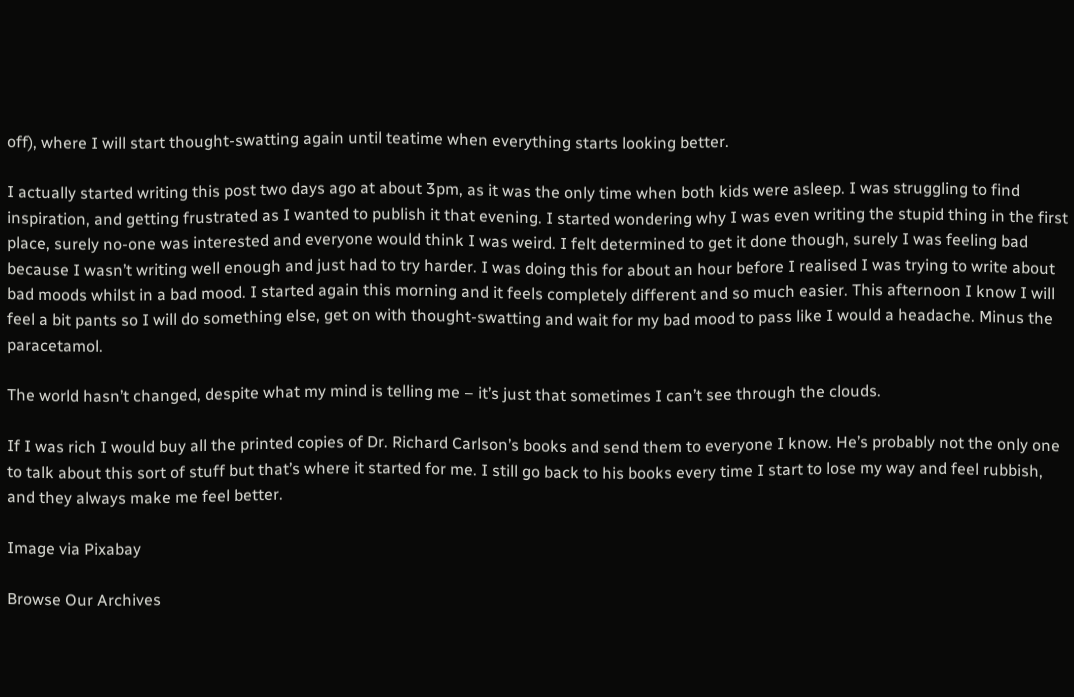off), where I will start thought-swatting again until teatime when everything starts looking better.

I actually started writing this post two days ago at about 3pm, as it was the only time when both kids were asleep. I was struggling to find inspiration, and getting frustrated as I wanted to publish it that evening. I started wondering why I was even writing the stupid thing in the first place, surely no-one was interested and everyone would think I was weird. I felt determined to get it done though, surely I was feeling bad because I wasn’t writing well enough and just had to try harder. I was doing this for about an hour before I realised I was trying to write about bad moods whilst in a bad mood. I started again this morning and it feels completely different and so much easier. This afternoon I know I will feel a bit pants so I will do something else, get on with thought-swatting and wait for my bad mood to pass like I would a headache. Minus the paracetamol.

The world hasn’t changed, despite what my mind is telling me – it’s just that sometimes I can’t see through the clouds.

If I was rich I would buy all the printed copies of Dr. Richard Carlson’s books and send them to everyone I know. He’s probably not the only one to talk about this sort of stuff but that’s where it started for me. I still go back to his books every time I start to lose my way and feel rubbish, and they always make me feel better.

Image via Pixabay

Browse Our Archives